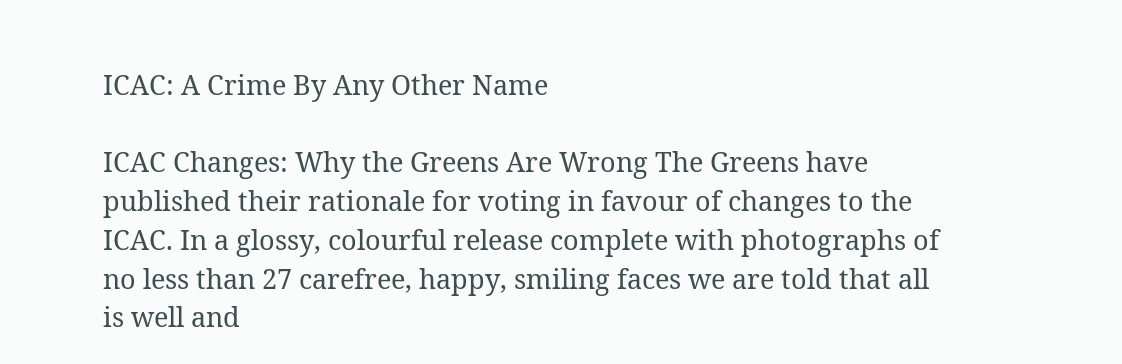ICAC: A Crime By Any Other Name

ICAC Changes: Why the Greens Are Wrong The Greens have published their rationale for voting in favour of changes to the ICAC. In a glossy, colourful release complete with photographs of no less than 27 carefree, happy, smiling faces we are told that all is well and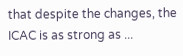that despite the changes, the ICAC is as strong as ...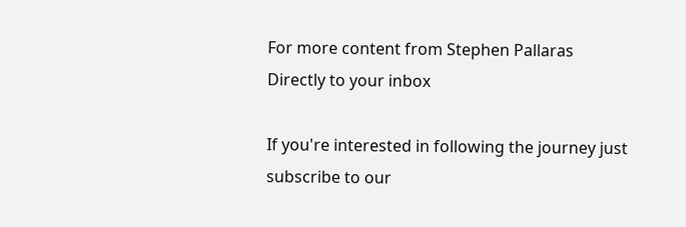For more content from Stephen Pallaras
Directly to your inbox

If you're interested in following the journey just subscribe to our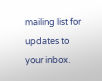mailing list for updates to your inbox.